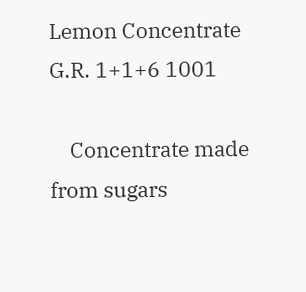Lemon Concentrate G.R. 1+1+6 1001

    Concentrate made from sugars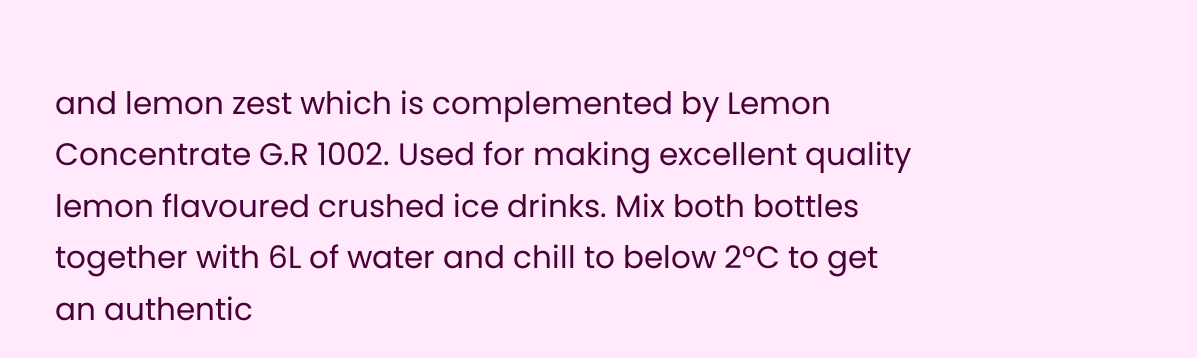and lemon zest which is complemented by Lemon Concentrate G.R 1002. Used for making excellent quality lemon flavoured crushed ice drinks. Mix both bottles together with 6L of water and chill to below 2ºC to get an authentic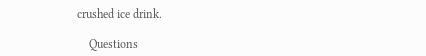crushed ice drink.

    Questions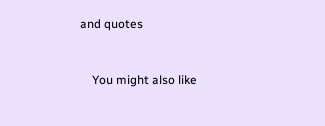and quotes


    You might also like